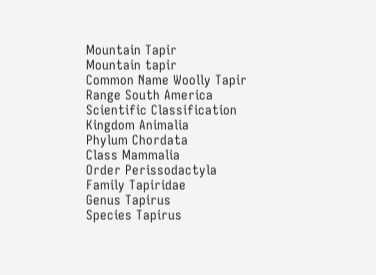Mountain Tapir
Mountain tapir
Common Name Woolly Tapir
Range South America
Scientific Classification
Kingdom Animalia
Phylum Chordata
Class Mammalia
Order Perissodactyla
Family Tapiridae
Genus Tapirus
Species Tapirus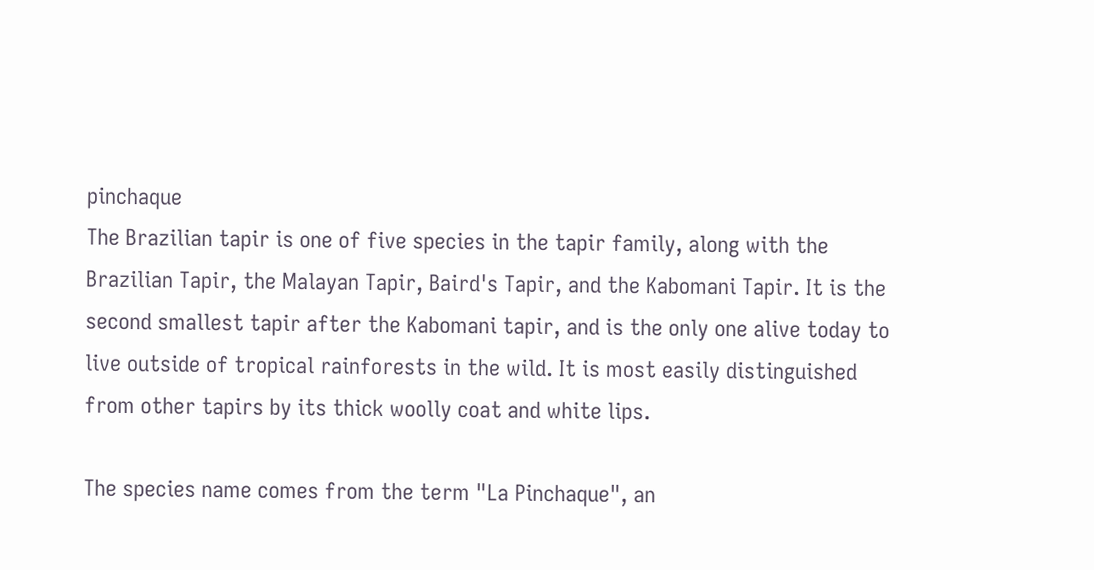pinchaque
The Brazilian tapir is one of five species in the tapir family, along with the Brazilian Tapir, the Malayan Tapir, Baird's Tapir, and the Kabomani Tapir. It is the second smallest tapir after the Kabomani tapir, and is the only one alive today to live outside of tropical rainforests in the wild. It is most easily distinguished from other tapirs by its thick woolly coat and white lips.

The species name comes from the term "La Pinchaque", an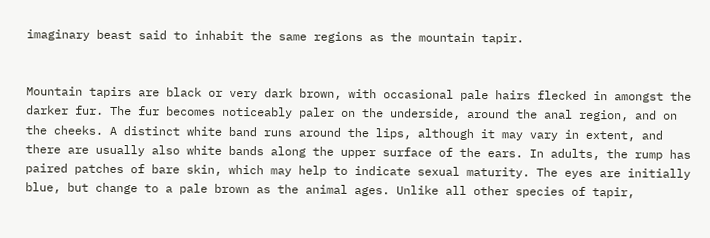imaginary beast said to inhabit the same regions as the mountain tapir.


Mountain tapirs are black or very dark brown, with occasional pale hairs flecked in amongst the darker fur. The fur becomes noticeably paler on the underside, around the anal region, and on the cheeks. A distinct white band runs around the lips, although it may vary in extent, and there are usually also white bands along the upper surface of the ears. In adults, the rump has paired patches of bare skin, which may help to indicate sexual maturity. The eyes are initially blue, but change to a pale brown as the animal ages. Unlike all other species of tapir,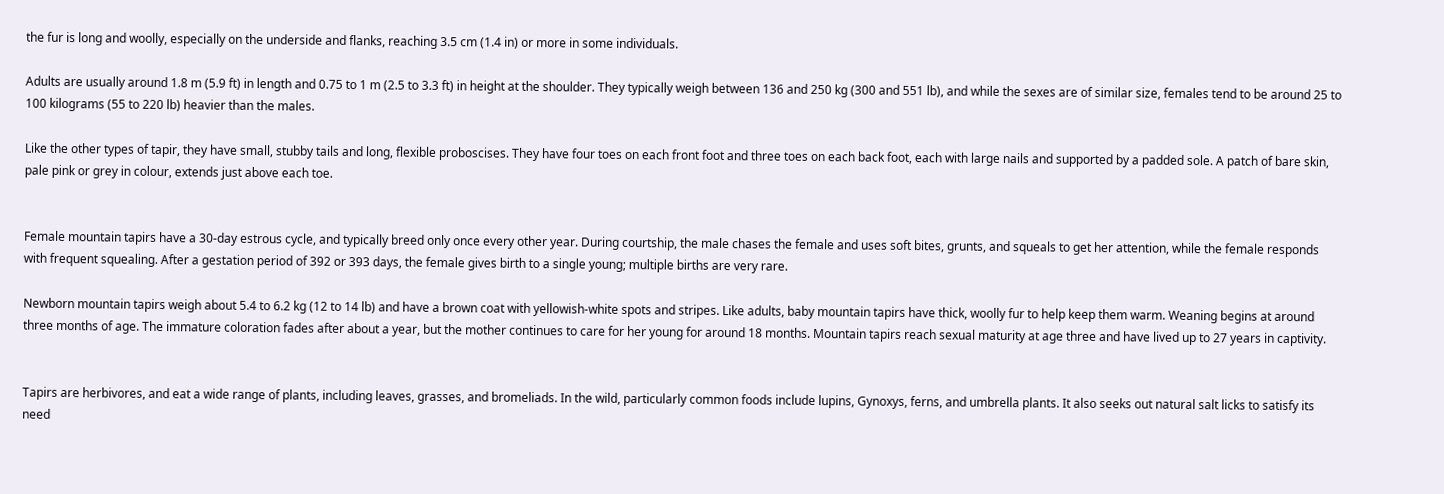the fur is long and woolly, especially on the underside and flanks, reaching 3.5 cm (1.4 in) or more in some individuals.

Adults are usually around 1.8 m (5.9 ft) in length and 0.75 to 1 m (2.5 to 3.3 ft) in height at the shoulder. They typically weigh between 136 and 250 kg (300 and 551 lb), and while the sexes are of similar size, females tend to be around 25 to 100 kilograms (55 to 220 lb) heavier than the males.

Like the other types of tapir, they have small, stubby tails and long, flexible proboscises. They have four toes on each front foot and three toes on each back foot, each with large nails and supported by a padded sole. A patch of bare skin, pale pink or grey in colour, extends just above each toe.


Female mountain tapirs have a 30-day estrous cycle, and typically breed only once every other year. During courtship, the male chases the female and uses soft bites, grunts, and squeals to get her attention, while the female responds with frequent squealing. After a gestation period of 392 or 393 days, the female gives birth to a single young; multiple births are very rare.

Newborn mountain tapirs weigh about 5.4 to 6.2 kg (12 to 14 lb) and have a brown coat with yellowish-white spots and stripes. Like adults, baby mountain tapirs have thick, woolly fur to help keep them warm. Weaning begins at around three months of age. The immature coloration fades after about a year, but the mother continues to care for her young for around 18 months. Mountain tapirs reach sexual maturity at age three and have lived up to 27 years in captivity.


Tapirs are herbivores, and eat a wide range of plants, including leaves, grasses, and bromeliads. In the wild, particularly common foods include lupins, Gynoxys, ferns, and umbrella plants. It also seeks out natural salt licks to satisfy its need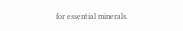for essential minerals.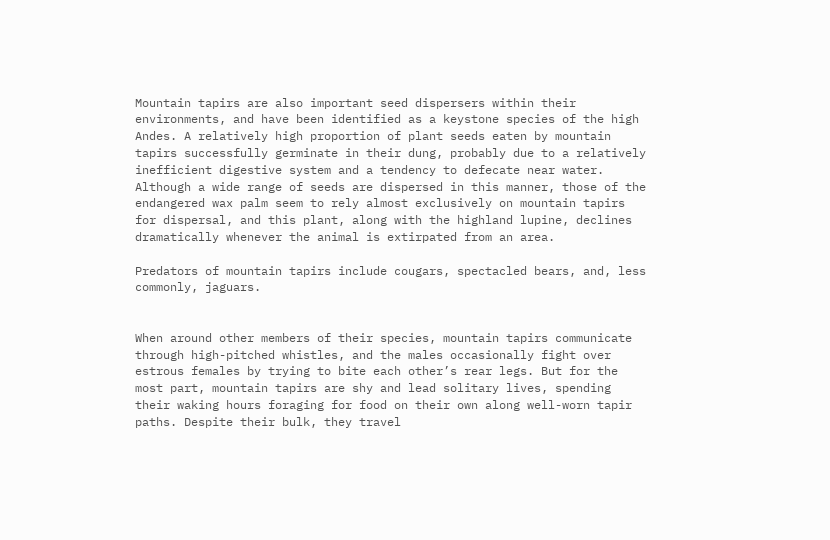Mountain tapirs are also important seed dispersers within their environments, and have been identified as a keystone species of the high Andes. A relatively high proportion of plant seeds eaten by mountain tapirs successfully germinate in their dung, probably due to a relatively inefficient digestive system and a tendency to defecate near water. Although a wide range of seeds are dispersed in this manner, those of the endangered wax palm seem to rely almost exclusively on mountain tapirs for dispersal, and this plant, along with the highland lupine, declines dramatically whenever the animal is extirpated from an area.

Predators of mountain tapirs include cougars, spectacled bears, and, less commonly, jaguars.


When around other members of their species, mountain tapirs communicate through high-pitched whistles, and the males occasionally fight over estrous females by trying to bite each other’s rear legs. But for the most part, mountain tapirs are shy and lead solitary lives, spending their waking hours foraging for food on their own along well-worn tapir paths. Despite their bulk, they travel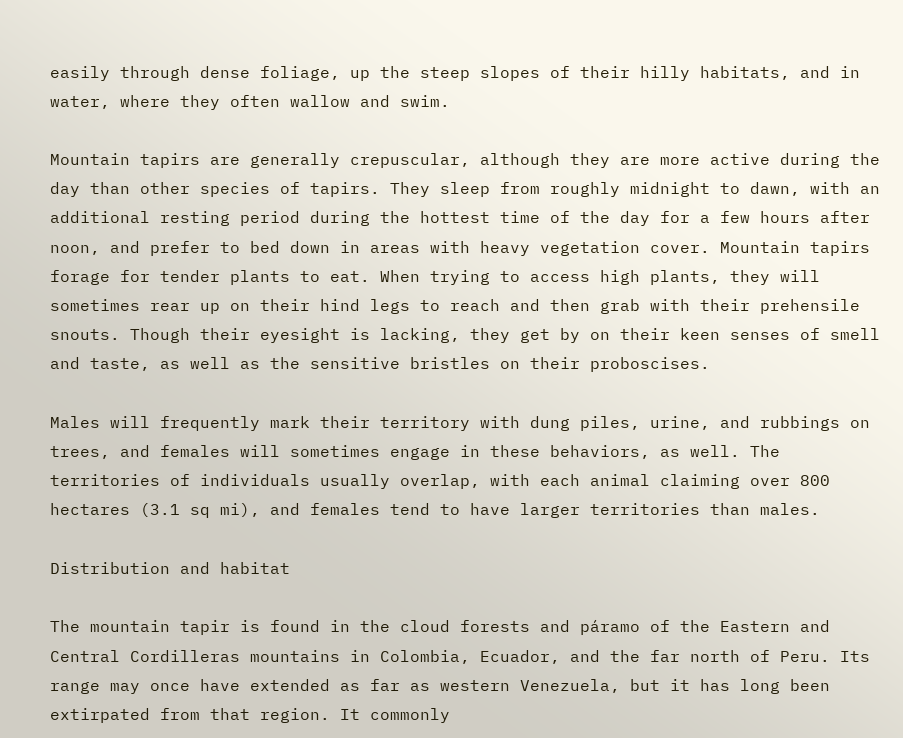easily through dense foliage, up the steep slopes of their hilly habitats, and in water, where they often wallow and swim.

Mountain tapirs are generally crepuscular, although they are more active during the day than other species of tapirs. They sleep from roughly midnight to dawn, with an additional resting period during the hottest time of the day for a few hours after noon, and prefer to bed down in areas with heavy vegetation cover. Mountain tapirs forage for tender plants to eat. When trying to access high plants, they will sometimes rear up on their hind legs to reach and then grab with their prehensile snouts. Though their eyesight is lacking, they get by on their keen senses of smell and taste, as well as the sensitive bristles on their proboscises.

Males will frequently mark their territory with dung piles, urine, and rubbings on trees, and females will sometimes engage in these behaviors, as well. The territories of individuals usually overlap, with each animal claiming over 800 hectares (3.1 sq mi), and females tend to have larger territories than males.

Distribution and habitat

The mountain tapir is found in the cloud forests and páramo of the Eastern and Central Cordilleras mountains in Colombia, Ecuador, and the far north of Peru. Its range may once have extended as far as western Venezuela, but it has long been extirpated from that region. It commonly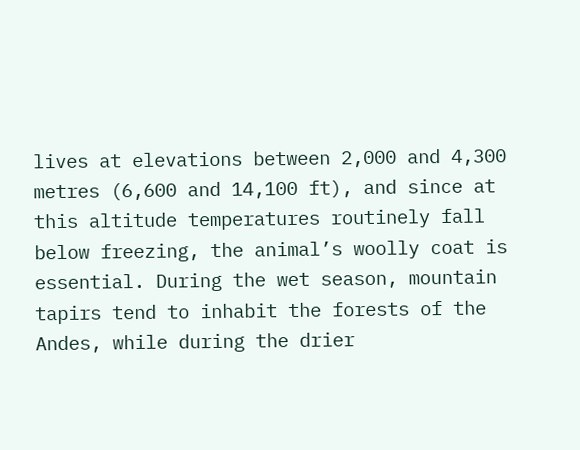lives at elevations between 2,000 and 4,300 metres (6,600 and 14,100 ft), and since at this altitude temperatures routinely fall below freezing, the animal’s woolly coat is essential. During the wet season, mountain tapirs tend to inhabit the forests of the Andes, while during the drier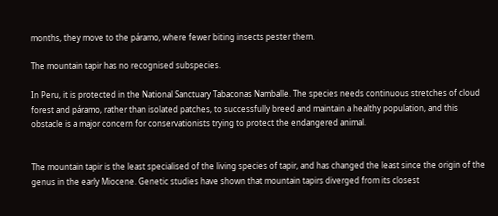months, they move to the páramo, where fewer biting insects pester them.

The mountain tapir has no recognised subspecies.

In Peru, it is protected in the National Sanctuary Tabaconas Namballe. The species needs continuous stretches of cloud forest and páramo, rather than isolated patches, to successfully breed and maintain a healthy population, and this obstacle is a major concern for conservationists trying to protect the endangered animal.


The mountain tapir is the least specialised of the living species of tapir, and has changed the least since the origin of the genus in the early Miocene. Genetic studies have shown that mountain tapirs diverged from its closest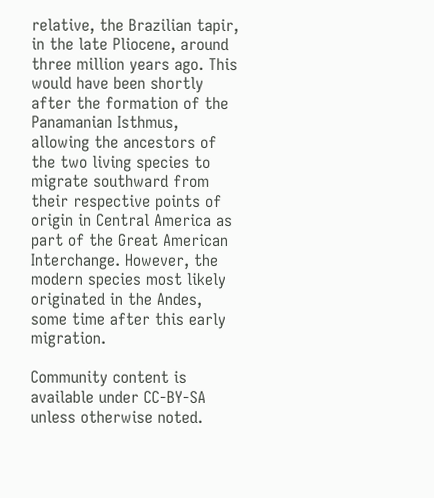relative, the Brazilian tapir, in the late Pliocene, around three million years ago. This would have been shortly after the formation of the Panamanian Isthmus, allowing the ancestors of the two living species to migrate southward from their respective points of origin in Central America as part of the Great American Interchange. However, the modern species most likely originated in the Andes, some time after this early migration.

Community content is available under CC-BY-SA unless otherwise noted.